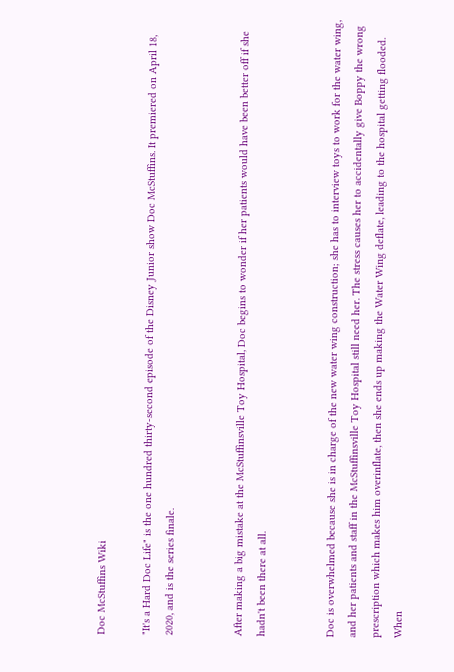Doc McStuffins Wiki

"It's a Hard Doc Life" is the one hundred thirty-second episode of the Disney Junior show Doc McStuffins. It premiered on April 18, 2020, and is the series finale.


After making a big mistake at the McStuffinsville Toy Hospital, Doc begins to wonder if her patients would have been better off if she hadn't been there at all.


Doc is overwhelmed because she is in charge of the new water wing construction; she has to interview toys to work for the water wing, and her patients and staff in the McStuffinsville Toy Hospital still need her. The stress causes her to accidentally give Boppy the wrong prescription which makes him overinflate, then she ends up making the Water Wing deflate, leading to the hospital getting flooded. When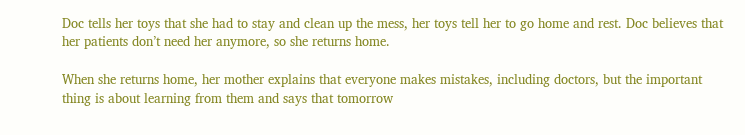Doc tells her toys that she had to stay and clean up the mess, her toys tell her to go home and rest. Doc believes that her patients don’t need her anymore, so she returns home.

When she returns home, her mother explains that everyone makes mistakes, including doctors, but the important thing is about learning from them and says that tomorrow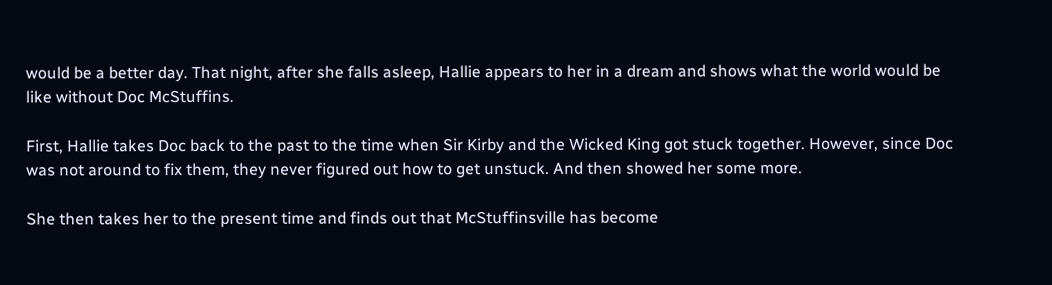would be a better day. That night, after she falls asleep, Hallie appears to her in a dream and shows what the world would be like without Doc McStuffins.

First, Hallie takes Doc back to the past to the time when Sir Kirby and the Wicked King got stuck together. However, since Doc was not around to fix them, they never figured out how to get unstuck. And then showed her some more.

She then takes her to the present time and finds out that McStuffinsville has become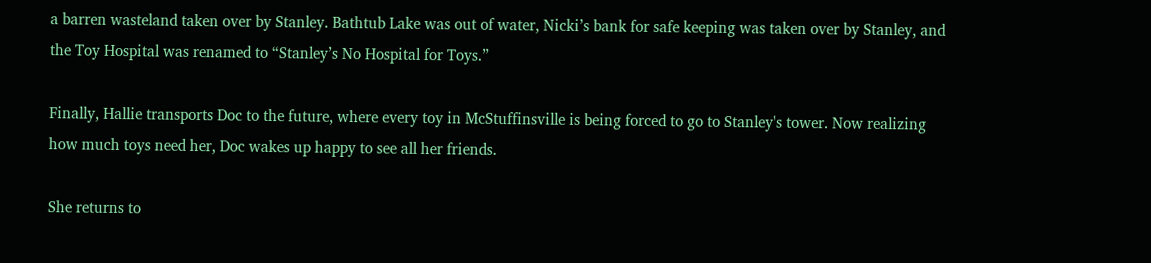a barren wasteland taken over by Stanley. Bathtub Lake was out of water, Nicki’s bank for safe keeping was taken over by Stanley, and the Toy Hospital was renamed to “Stanley’s No Hospital for Toys.”

Finally, Hallie transports Doc to the future, where every toy in McStuffinsville is being forced to go to Stanley's tower. Now realizing how much toys need her, Doc wakes up happy to see all her friends.

She returns to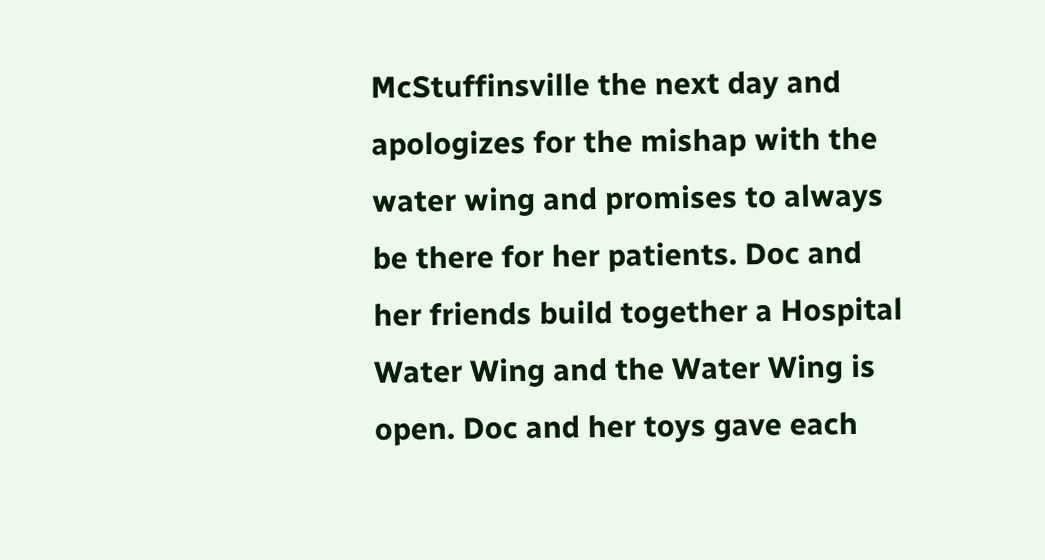McStuffinsville the next day and apologizes for the mishap with the water wing and promises to always be there for her patients. Doc and her friends build together a Hospital Water Wing and the Water Wing is open. Doc and her toys gave each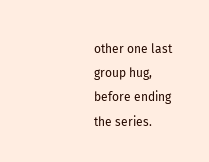other one last group hug, before ending the series.